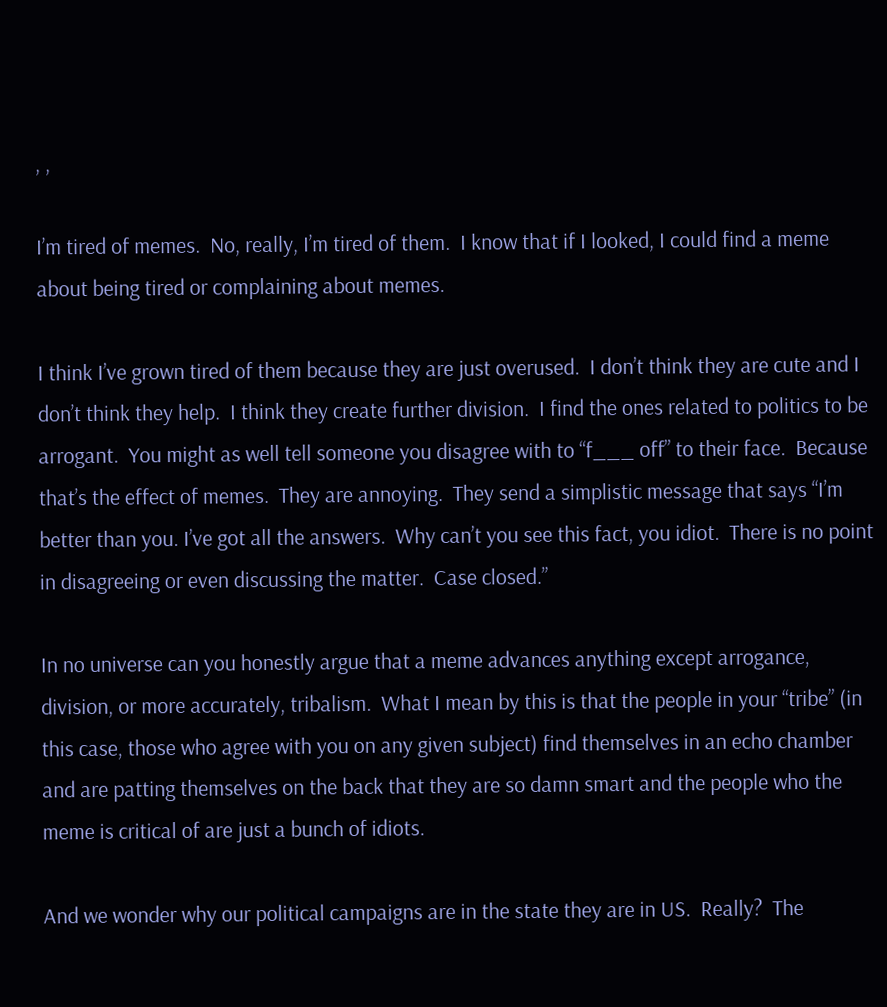, ,

I’m tired of memes.  No, really, I’m tired of them.  I know that if I looked, I could find a meme about being tired or complaining about memes.

I think I’ve grown tired of them because they are just overused.  I don’t think they are cute and I don’t think they help.  I think they create further division.  I find the ones related to politics to be arrogant.  You might as well tell someone you disagree with to “f___ off” to their face.  Because that’s the effect of memes.  They are annoying.  They send a simplistic message that says “I’m better than you. I’ve got all the answers.  Why can’t you see this fact, you idiot.  There is no point in disagreeing or even discussing the matter.  Case closed.”

In no universe can you honestly argue that a meme advances anything except arrogance,  division, or more accurately, tribalism.  What I mean by this is that the people in your “tribe” (in this case, those who agree with you on any given subject) find themselves in an echo chamber and are patting themselves on the back that they are so damn smart and the people who the meme is critical of are just a bunch of idiots.

And we wonder why our political campaigns are in the state they are in US.  Really?  The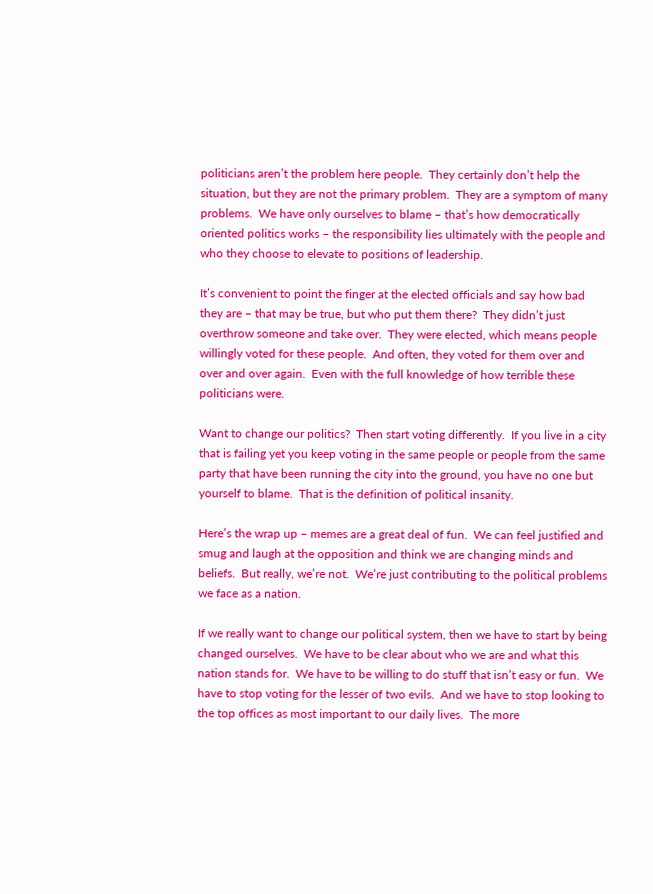politicians aren’t the problem here people.  They certainly don’t help the situation, but they are not the primary problem.  They are a symptom of many problems.  We have only ourselves to blame – that’s how democratically oriented politics works – the responsibility lies ultimately with the people and who they choose to elevate to positions of leadership.

It’s convenient to point the finger at the elected officials and say how bad they are – that may be true, but who put them there?  They didn’t just overthrow someone and take over.  They were elected, which means people willingly voted for these people.  And often, they voted for them over and over and over again.  Even with the full knowledge of how terrible these politicians were.

Want to change our politics?  Then start voting differently.  If you live in a city that is failing yet you keep voting in the same people or people from the same party that have been running the city into the ground, you have no one but yourself to blame.  That is the definition of political insanity.

Here’s the wrap up – memes are a great deal of fun.  We can feel justified and smug and laugh at the opposition and think we are changing minds and beliefs.  But really, we’re not.  We’re just contributing to the political problems we face as a nation.

If we really want to change our political system, then we have to start by being changed ourselves.  We have to be clear about who we are and what this nation stands for.  We have to be willing to do stuff that isn’t easy or fun.  We have to stop voting for the lesser of two evils.  And we have to stop looking to the top offices as most important to our daily lives.  The more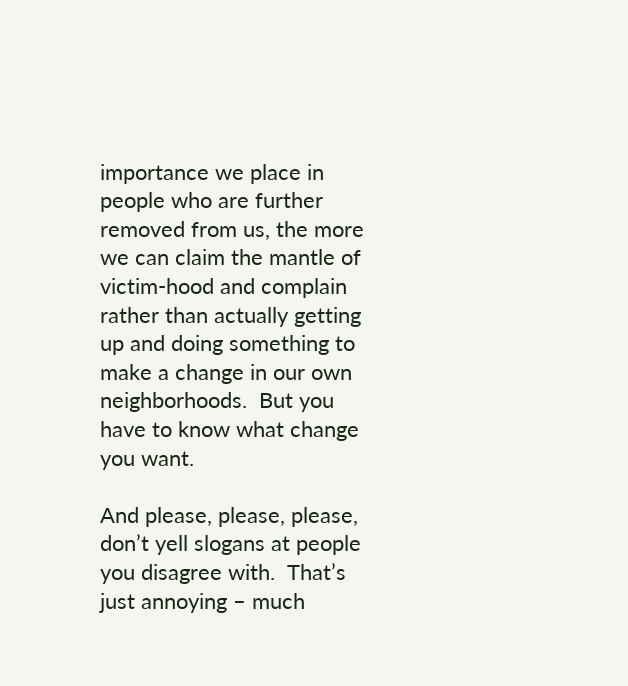importance we place in people who are further removed from us, the more we can claim the mantle of victim-hood and complain rather than actually getting up and doing something to make a change in our own neighborhoods.  But you have to know what change you want.

And please, please, please, don’t yell slogans at people you disagree with.  That’s just annoying – much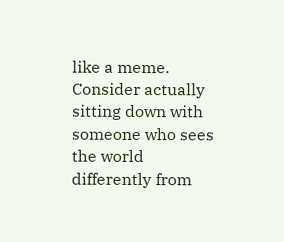like a meme.  Consider actually sitting down with someone who sees the world differently from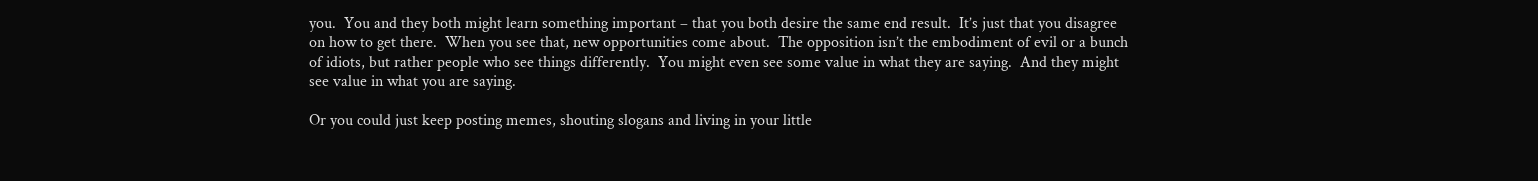you.  You and they both might learn something important – that you both desire the same end result.  It’s just that you disagree on how to get there.  When you see that, new opportunities come about.  The opposition isn’t the embodiment of evil or a bunch of idiots, but rather people who see things differently.  You might even see some value in what they are saying.  And they might see value in what you are saying.

Or you could just keep posting memes, shouting slogans and living in your little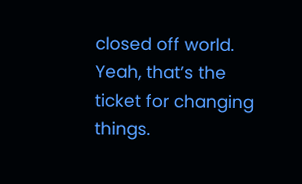closed off world.  Yeah, that’s the ticket for changing things.